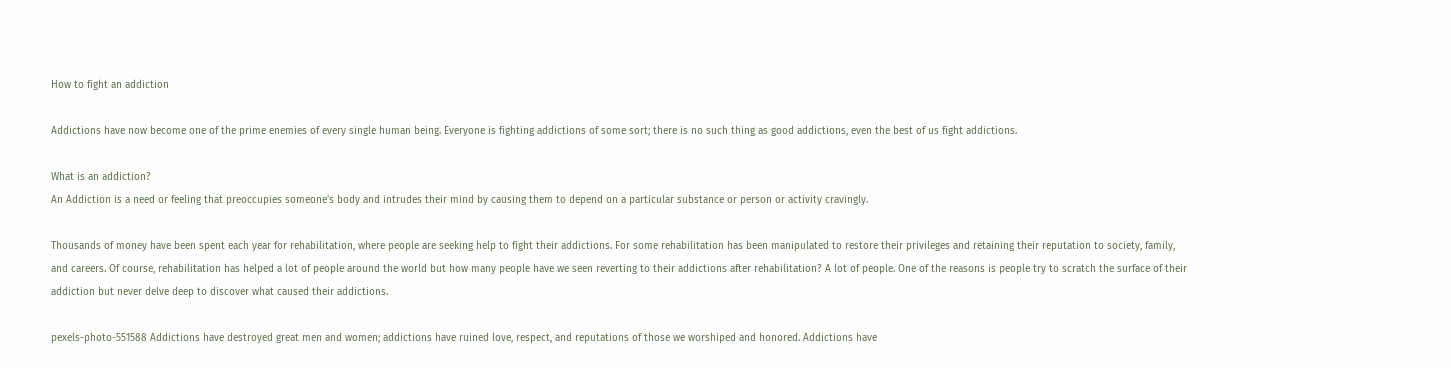How to fight an addiction

Addictions have now become one of the prime enemies of every single human being. Everyone is fighting addictions of some sort; there is no such thing as good addictions, even the best of us fight addictions.

What is an addiction?
An Addiction is a need or feeling that preoccupies someone’s body and intrudes their mind by causing them to depend on a particular substance or person or activity cravingly.

Thousands of money have been spent each year for rehabilitation, where people are seeking help to fight their addictions. For some rehabilitation has been manipulated to restore their privileges and retaining their reputation to society, family, and careers. Of course, rehabilitation has helped a lot of people around the world but how many people have we seen reverting to their addictions after rehabilitation? A lot of people. One of the reasons is people try to scratch the surface of their addiction but never delve deep to discover what caused their addictions.

pexels-photo-551588 Addictions have destroyed great men and women; addictions have ruined love, respect, and reputations of those we worshiped and honored. Addictions have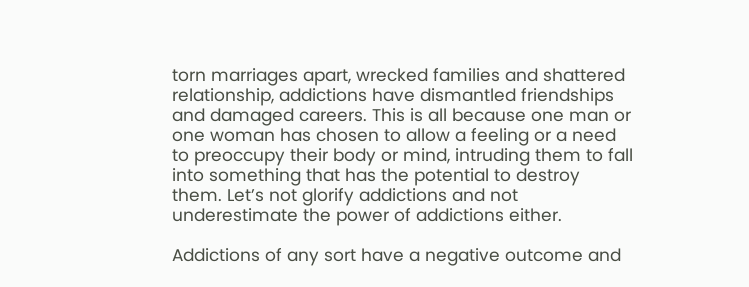torn marriages apart, wrecked families and shattered relationship, addictions have dismantled friendships and damaged careers. This is all because one man or one woman has chosen to allow a feeling or a need to preoccupy their body or mind, intruding them to fall into something that has the potential to destroy them. Let’s not glorify addictions and not underestimate the power of addictions either.

Addictions of any sort have a negative outcome and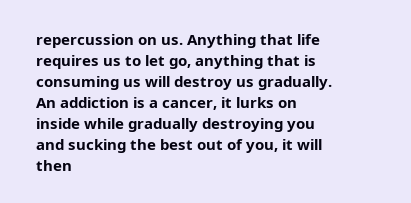repercussion on us. Anything that life requires us to let go, anything that is consuming us will destroy us gradually. An addiction is a cancer, it lurks on inside while gradually destroying you and sucking the best out of you, it will then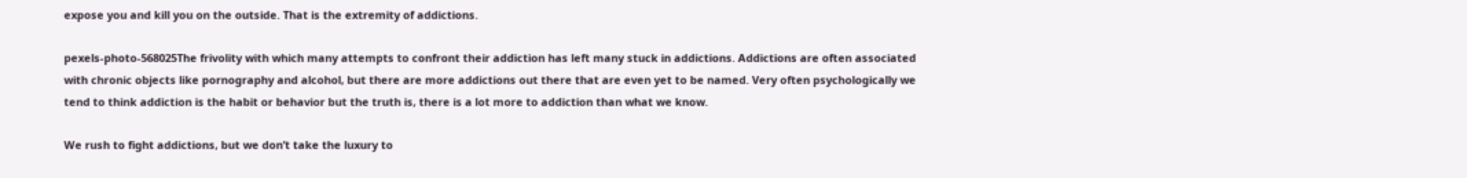expose you and kill you on the outside. That is the extremity of addictions.

pexels-photo-568025The frivolity with which many attempts to confront their addiction has left many stuck in addictions. Addictions are often associated with chronic objects like pornography and alcohol, but there are more addictions out there that are even yet to be named. Very often psychologically we tend to think addiction is the habit or behavior but the truth is, there is a lot more to addiction than what we know.

We rush to fight addictions, but we don’t take the luxury to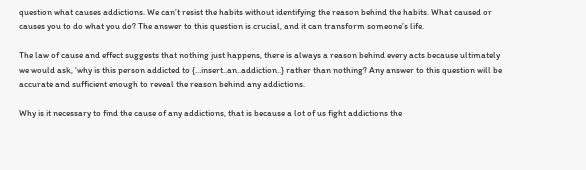question what causes addictions. We can’t resist the habits without identifying the reason behind the habits. What caused or causes you to do what you do? The answer to this question is crucial, and it can transform someone’s life.

The law of cause and effect suggests that nothing just happens, there is always a reason behind every acts because ultimately we would ask, ‘why is this person addicted to {…insert..an..addiction..} rather than nothing? Any answer to this question will be accurate and sufficient enough to reveal the reason behind any addictions.

Why is it necessary to find the cause of any addictions, that is because a lot of us fight addictions the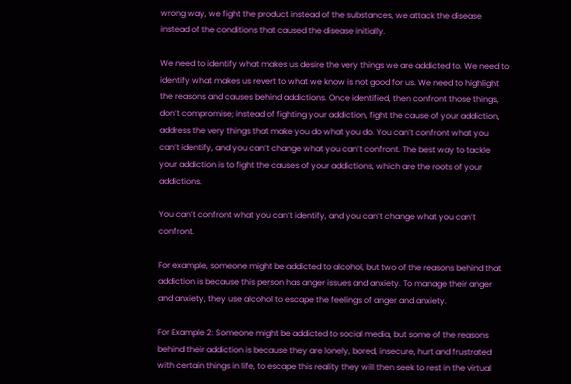wrong way, we fight the product instead of the substances, we attack the disease instead of the conditions that caused the disease initially.

We need to identify what makes us desire the very things we are addicted to. We need to identify what makes us revert to what we know is not good for us. We need to highlight the reasons and causes behind addictions. Once identified, then confront those things, don’t compromise; instead of fighting your addiction, fight the cause of your addiction, address the very things that make you do what you do. You can’t confront what you can’t identify, and you can’t change what you can’t confront. The best way to tackle your addiction is to fight the causes of your addictions, which are the roots of your addictions.

You can’t confront what you can’t identify, and you can’t change what you can’t confront.

For example, someone might be addicted to alcohol, but two of the reasons behind that addiction is because this person has anger issues and anxiety. To manage their anger and anxiety, they use alcohol to escape the feelings of anger and anxiety.

For Example 2: Someone might be addicted to social media, but some of the reasons behind their addiction is because they are lonely, bored, insecure, hurt and frustrated with certain things in life, to escape this reality they will then seek to rest in the virtual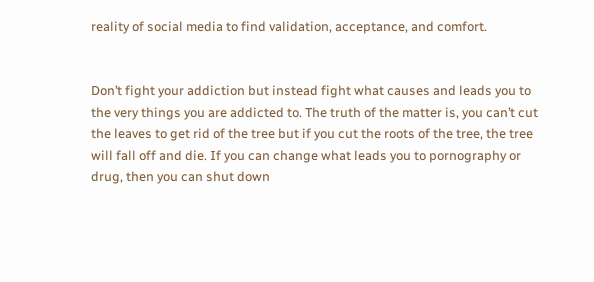reality of social media to find validation, acceptance, and comfort.


Don’t fight your addiction but instead fight what causes and leads you to the very things you are addicted to. The truth of the matter is, you can’t cut the leaves to get rid of the tree but if you cut the roots of the tree, the tree will fall off and die. If you can change what leads you to pornography or drug, then you can shut down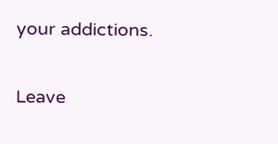your addictions.

Leave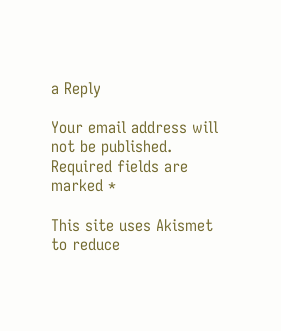a Reply

Your email address will not be published. Required fields are marked *

This site uses Akismet to reduce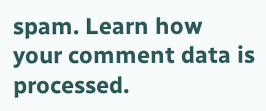spam. Learn how your comment data is processed.